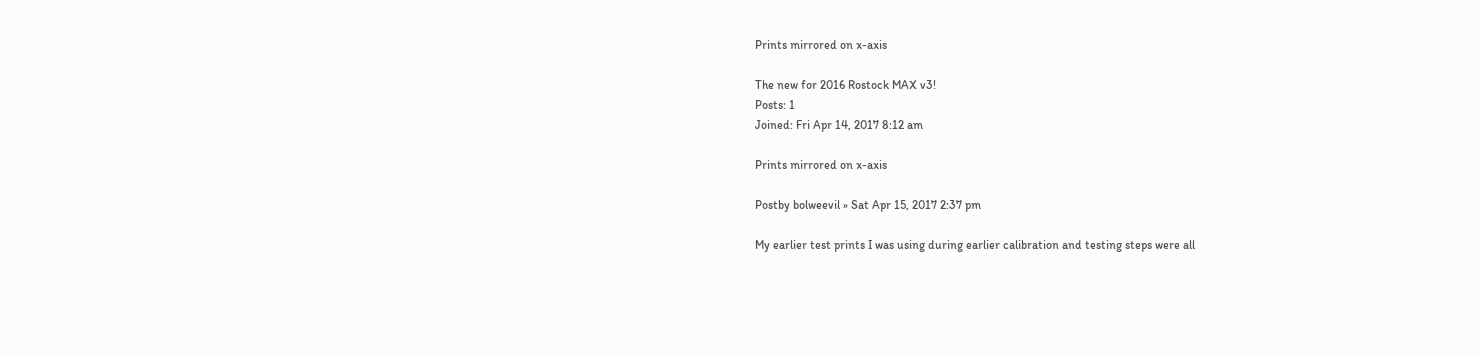Prints mirrored on x-axis

The new for 2016 Rostock MAX v3!
Posts: 1
Joined: Fri Apr 14, 2017 8:12 am

Prints mirrored on x-axis

Postby bolweevil » Sat Apr 15, 2017 2:37 pm

My earlier test prints I was using during earlier calibration and testing steps were all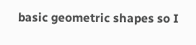basic geometric shapes so I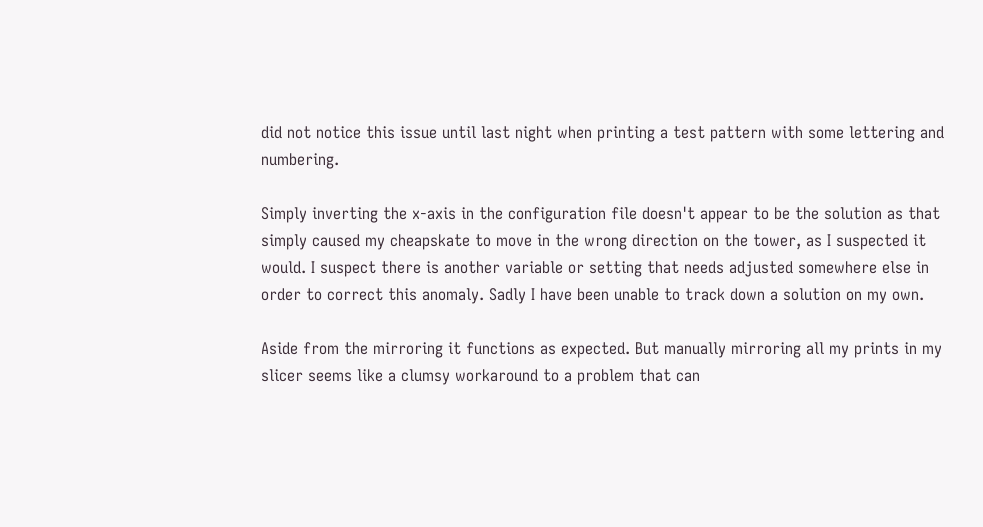did not notice this issue until last night when printing a test pattern with some lettering and numbering.

Simply inverting the x-axis in the configuration file doesn't appear to be the solution as that simply caused my cheapskate to move in the wrong direction on the tower, as I suspected it would. I suspect there is another variable or setting that needs adjusted somewhere else in order to correct this anomaly. Sadly I have been unable to track down a solution on my own.

Aside from the mirroring it functions as expected. But manually mirroring all my prints in my slicer seems like a clumsy workaround to a problem that can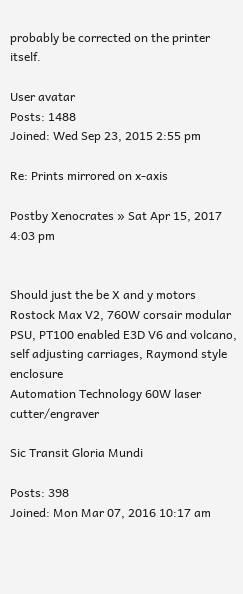probably be corrected on the printer itself.

User avatar
Posts: 1488
Joined: Wed Sep 23, 2015 2:55 pm

Re: Prints mirrored on x-axis

Postby Xenocrates » Sat Apr 15, 2017 4:03 pm


Should just the be X and y motors
Rostock Max V2, 760W corsair modular PSU, PT100 enabled E3D V6 and volcano, self adjusting carriages, Raymond style enclosure
Automation Technology 60W laser cutter/engraver

Sic Transit Gloria Mundi

Posts: 398
Joined: Mon Mar 07, 2016 10:17 am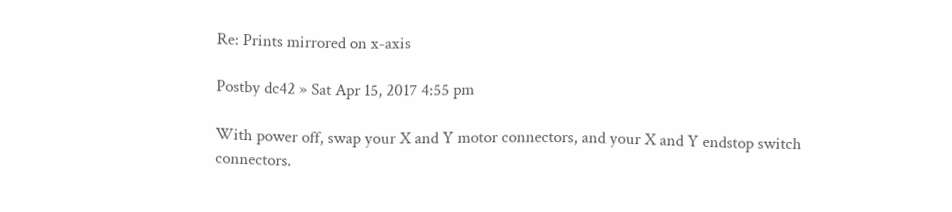Re: Prints mirrored on x-axis

Postby dc42 » Sat Apr 15, 2017 4:55 pm

With power off, swap your X and Y motor connectors, and your X and Y endstop switch connectors.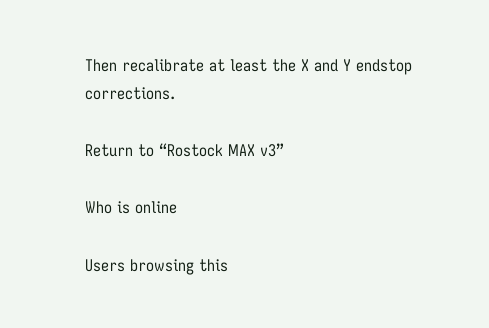Then recalibrate at least the X and Y endstop corrections.

Return to “Rostock MAX v3”

Who is online

Users browsing this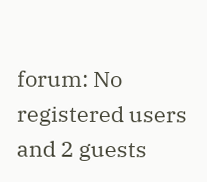forum: No registered users and 2 guests